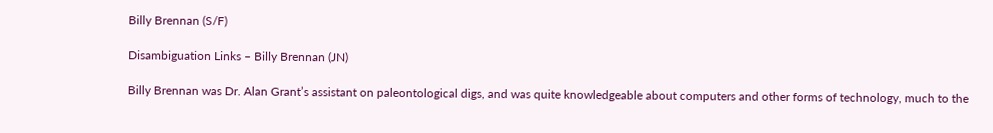Billy Brennan (S/F)

Disambiguation Links – Billy Brennan (JN)

Billy Brennan was Dr. Alan Grant’s assistant on paleontological digs, and was quite knowledgeable about computers and other forms of technology, much to the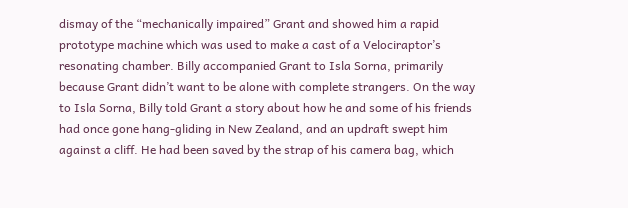dismay of the “mechanically impaired” Grant and showed him a rapid prototype machine which was used to make a cast of a Velociraptor’s resonating chamber. Billy accompanied Grant to Isla Sorna, primarily because Grant didn’t want to be alone with complete strangers. On the way to Isla Sorna, Billy told Grant a story about how he and some of his friends had once gone hang-gliding in New Zealand, and an updraft swept him against a cliff. He had been saved by the strap of his camera bag, which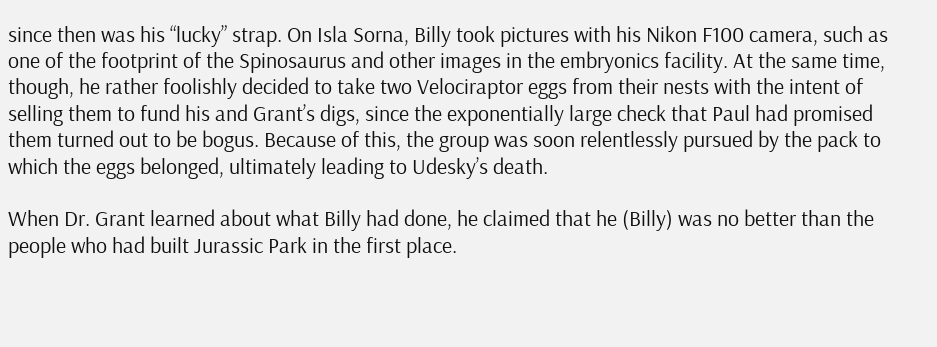since then was his “lucky” strap. On Isla Sorna, Billy took pictures with his Nikon F100 camera, such as one of the footprint of the Spinosaurus and other images in the embryonics facility. At the same time, though, he rather foolishly decided to take two Velociraptor eggs from their nests with the intent of selling them to fund his and Grant’s digs, since the exponentially large check that Paul had promised them turned out to be bogus. Because of this, the group was soon relentlessly pursued by the pack to which the eggs belonged, ultimately leading to Udesky’s death.

When Dr. Grant learned about what Billy had done, he claimed that he (Billy) was no better than the people who had built Jurassic Park in the first place.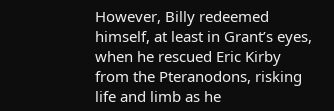However, Billy redeemed himself, at least in Grant’s eyes, when he rescued Eric Kirby from the Pteranodons, risking life and limb as he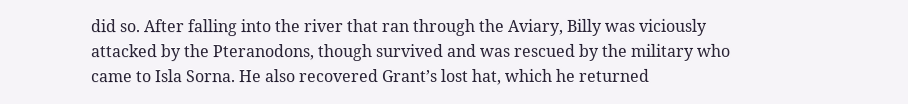did so. After falling into the river that ran through the Aviary, Billy was viciously attacked by the Pteranodons, though survived and was rescued by the military who came to Isla Sorna. He also recovered Grant’s lost hat, which he returned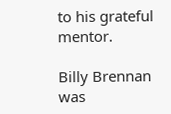to his grateful mentor.

Billy Brennan was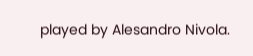played by Alesandro Nivola.